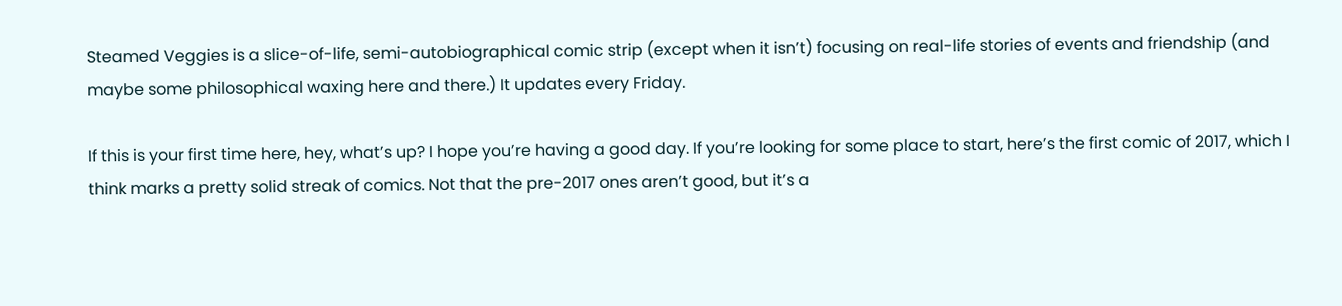Steamed Veggies is a slice-of-life, semi-autobiographical comic strip (except when it isn’t) focusing on real-life stories of events and friendship (and maybe some philosophical waxing here and there.) It updates every Friday.

If this is your first time here, hey, what’s up? I hope you’re having a good day. If you’re looking for some place to start, here’s the first comic of 2017, which I think marks a pretty solid streak of comics. Not that the pre-2017 ones aren’t good, but it’s a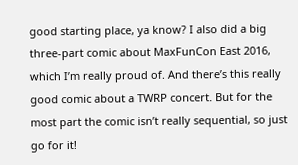good starting place, ya know? I also did a big three-part comic about MaxFunCon East 2016, which I’m really proud of. And there’s this really good comic about a TWRP concert. But for the most part the comic isn’t really sequential, so just go for it!